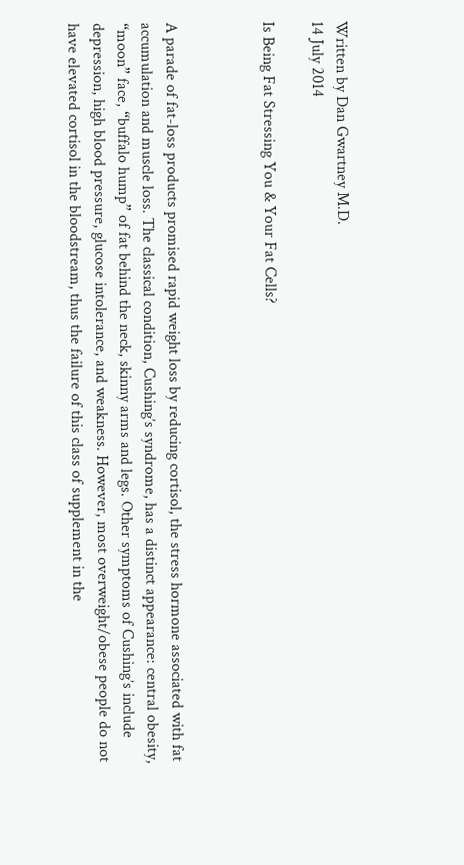Written by Dan Gwartney M.D.
14 July 2014

Is Being Fat Stressing You & Your Fat Cells?



A parade of fat-loss products promised rapid weight loss by reducing cortisol, the stress hormone associated with fat accumulation and muscle loss. The classical condition, Cushing’s syndrome, has a distinct appearance: central obesity, “moon” face, “buffalo hump” of fat behind the neck, skinny arms and legs. Other symptoms of Cushing’s include depression, high blood pressure, glucose intolerance, and weakness. However, most overweight/obese people do not have elevated cortisol in the bloodstream, thus the failure of this class of supplement in the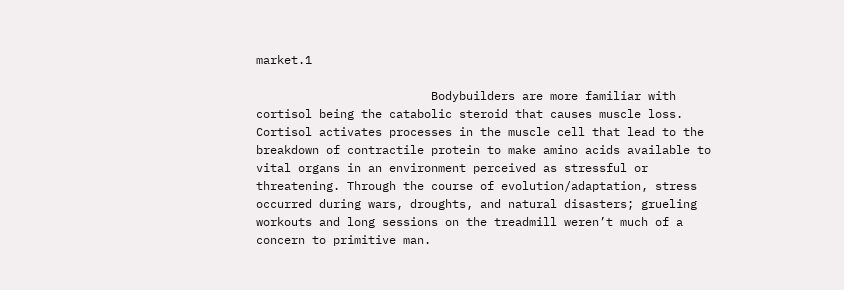market.1

                         Bodybuilders are more familiar with cortisol being the catabolic steroid that causes muscle loss. Cortisol activates processes in the muscle cell that lead to the breakdown of contractile protein to make amino acids available to vital organs in an environment perceived as stressful or threatening. Through the course of evolution/adaptation, stress occurred during wars, droughts, and natural disasters; grueling workouts and long sessions on the treadmill weren’t much of a concern to primitive man.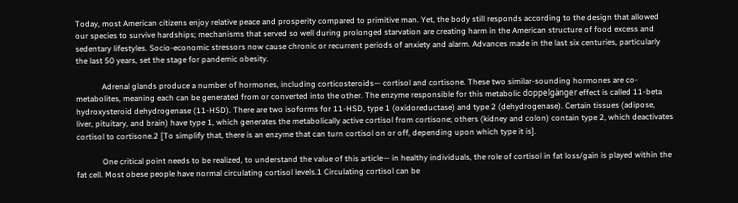Today, most American citizens enjoy relative peace and prosperity compared to primitive man. Yet, the body still responds according to the design that allowed our species to survive hardships; mechanisms that served so well during prolonged starvation are creating harm in the American structure of food excess and sedentary lifestyles. Socio-economic stressors now cause chronic or recurrent periods of anxiety and alarm. Advances made in the last six centuries, particularly the last 50 years, set the stage for pandemic obesity.

             Adrenal glands produce a number of hormones, including corticosteroids— cortisol and cortisone. These two similar-sounding hormones are co-metabolites, meaning each can be generated from or converted into the other. The enzyme responsible for this metabolic doppelgänger effect is called 11-beta hydroxysteroid dehydrogenase (11-HSD). There are two isoforms for 11-HSD, type 1 (oxidoreductase) and type 2 (dehydrogenase). Certain tissues (adipose, liver, pituitary, and brain) have type 1, which generates the metabolically active cortisol from cortisone; others (kidney and colon) contain type 2, which deactivates cortisol to cortisone.2 [To simplify that, there is an enzyme that can turn cortisol on or off, depending upon which type it is].

             One critical point needs to be realized, to understand the value of this article— in healthy individuals, the role of cortisol in fat loss/gain is played within the fat cell. Most obese people have normal circulating cortisol levels.1 Circulating cortisol can be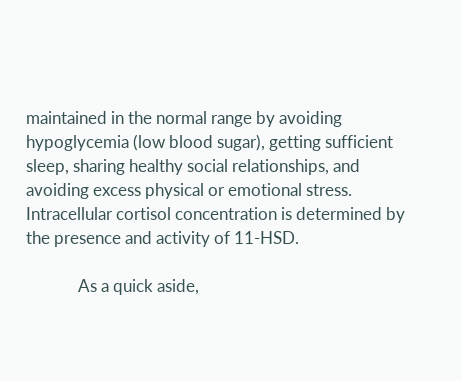maintained in the normal range by avoiding hypoglycemia (low blood sugar), getting sufficient sleep, sharing healthy social relationships, and avoiding excess physical or emotional stress. Intracellular cortisol concentration is determined by the presence and activity of 11-HSD.

             As a quick aside,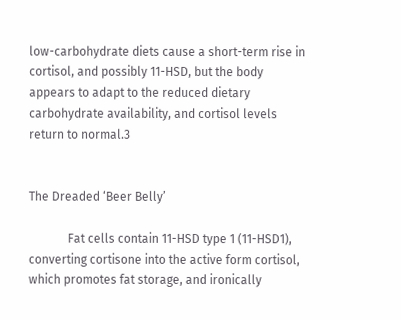low-carbohydrate diets cause a short-term rise in cortisol, and possibly 11-HSD, but the body appears to adapt to the reduced dietary carbohydrate availability, and cortisol levels return to normal.3


The Dreaded ‘Beer Belly’

             Fat cells contain 11-HSD type 1 (11-HSD1), converting cortisone into the active form cortisol, which promotes fat storage, and ironically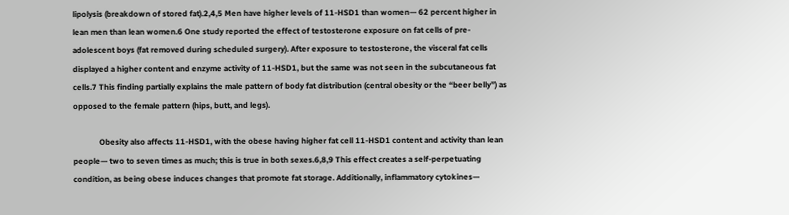lipolysis (breakdown of stored fat).2,4,5 Men have higher levels of 11-HSD1 than women— 62 percent higher in lean men than lean women.6 One study reported the effect of testosterone exposure on fat cells of pre-adolescent boys (fat removed during scheduled surgery). After exposure to testosterone, the visceral fat cells displayed a higher content and enzyme activity of 11-HSD1, but the same was not seen in the subcutaneous fat cells.7 This finding partially explains the male pattern of body fat distribution (central obesity or the “beer belly”) as opposed to the female pattern (hips, butt, and legs).

             Obesity also affects 11-HSD1, with the obese having higher fat cell 11-HSD1 content and activity than lean people— two to seven times as much; this is true in both sexes.6,8,9 This effect creates a self-perpetuating condition, as being obese induces changes that promote fat storage. Additionally, inflammatory cytokines—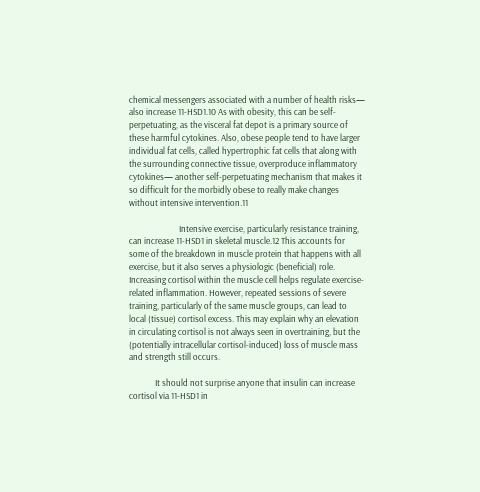chemical messengers associated with a number of health risks— also increase 11-HSD1.10 As with obesity, this can be self-perpetuating, as the visceral fat depot is a primary source of these harmful cytokines. Also, obese people tend to have larger individual fat cells, called hypertrophic fat cells that along with the surrounding connective tissue, overproduce inflammatory cytokines— another self-perpetuating mechanism that makes it so difficult for the morbidly obese to really make changes without intensive intervention.11

                         Intensive exercise, particularly resistance training, can increase 11-HSD1 in skeletal muscle.12 This accounts for some of the breakdown in muscle protein that happens with all exercise, but it also serves a physiologic (beneficial) role. Increasing cortisol within the muscle cell helps regulate exercise-related inflammation. However, repeated sessions of severe training, particularly of the same muscle groups, can lead to local (tissue) cortisol excess. This may explain why an elevation in circulating cortisol is not always seen in overtraining, but the (potentially intracellular cortisol-induced) loss of muscle mass and strength still occurs.

             It should not surprise anyone that insulin can increase cortisol via 11-HSD1 in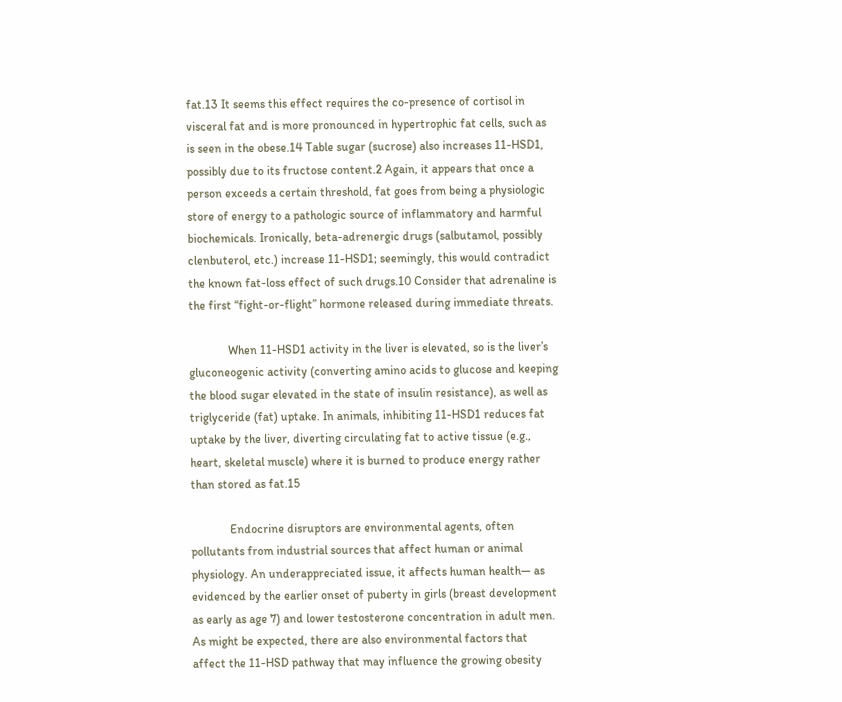fat.13 It seems this effect requires the co-presence of cortisol in visceral fat and is more pronounced in hypertrophic fat cells, such as is seen in the obese.14 Table sugar (sucrose) also increases 11-HSD1, possibly due to its fructose content.2 Again, it appears that once a person exceeds a certain threshold, fat goes from being a physiologic store of energy to a pathologic source of inflammatory and harmful biochemicals. Ironically, beta-adrenergic drugs (salbutamol, possibly clenbuterol, etc.) increase 11-HSD1; seemingly, this would contradict the known fat-loss effect of such drugs.10 Consider that adrenaline is the first “fight-or-flight” hormone released during immediate threats.

             When 11-HSD1 activity in the liver is elevated, so is the liver’s gluconeogenic activity (converting amino acids to glucose and keeping the blood sugar elevated in the state of insulin resistance), as well as triglyceride (fat) uptake. In animals, inhibiting 11-HSD1 reduces fat uptake by the liver, diverting circulating fat to active tissue (e.g., heart, skeletal muscle) where it is burned to produce energy rather than stored as fat.15

             Endocrine disruptors are environmental agents, often pollutants from industrial sources that affect human or animal physiology. An underappreciated issue, it affects human health— as evidenced by the earlier onset of puberty in girls (breast development as early as age 7) and lower testosterone concentration in adult men. As might be expected, there are also environmental factors that affect the 11-HSD pathway that may influence the growing obesity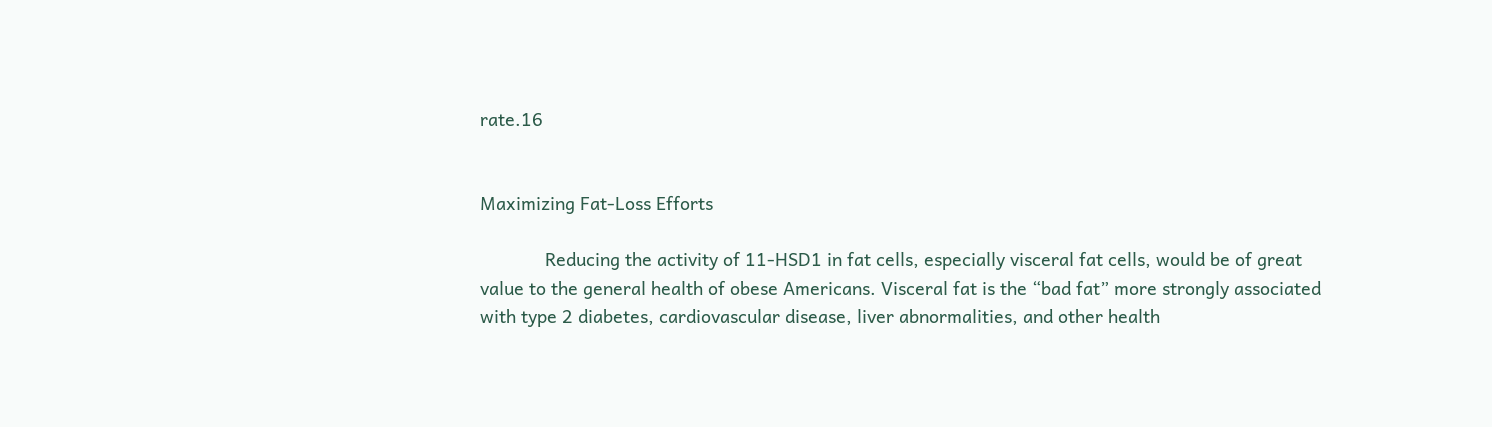rate.16


Maximizing Fat-Loss Efforts

             Reducing the activity of 11-HSD1 in fat cells, especially visceral fat cells, would be of great value to the general health of obese Americans. Visceral fat is the “bad fat” more strongly associated with type 2 diabetes, cardiovascular disease, liver abnormalities, and other health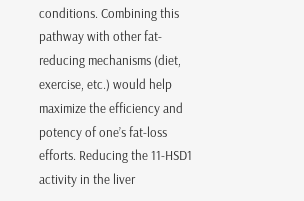conditions. Combining this pathway with other fat-reducing mechanisms (diet, exercise, etc.) would help maximize the efficiency and potency of one’s fat-loss efforts. Reducing the 11-HSD1 activity in the liver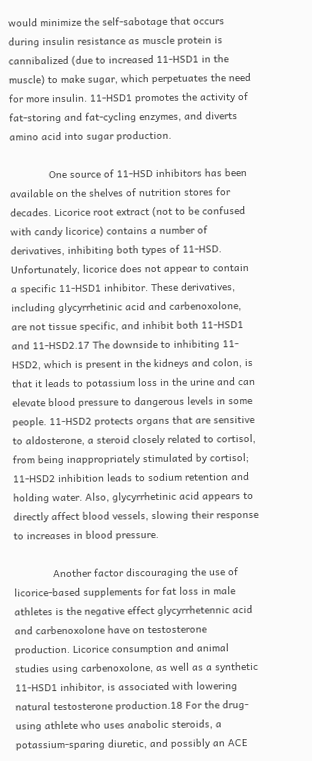would minimize the self-sabotage that occurs during insulin resistance as muscle protein is cannibalized (due to increased 11-HSD1 in the muscle) to make sugar, which perpetuates the need for more insulin. 11-HSD1 promotes the activity of fat-storing and fat-cycling enzymes, and diverts amino acid into sugar production.

             One source of 11-HSD inhibitors has been available on the shelves of nutrition stores for decades. Licorice root extract (not to be confused with candy licorice) contains a number of derivatives, inhibiting both types of 11-HSD. Unfortunately, licorice does not appear to contain a specific 11-HSD1 inhibitor. These derivatives, including glycyrrhetinic acid and carbenoxolone, are not tissue specific, and inhibit both 11-HSD1 and 11-HSD2.17 The downside to inhibiting 11-HSD2, which is present in the kidneys and colon, is that it leads to potassium loss in the urine and can elevate blood pressure to dangerous levels in some people. 11-HSD2 protects organs that are sensitive to aldosterone, a steroid closely related to cortisol, from being inappropriately stimulated by cortisol; 11-HSD2 inhibition leads to sodium retention and holding water. Also, glycyrrhetinic acid appears to directly affect blood vessels, slowing their response to increases in blood pressure.

             Another factor discouraging the use of licorice-based supplements for fat loss in male athletes is the negative effect glycyrrhetennic acid and carbenoxolone have on testosterone production. Licorice consumption and animal studies using carbenoxolone, as well as a synthetic 11-HSD1 inhibitor, is associated with lowering natural testosterone production.18 For the drug-using athlete who uses anabolic steroids, a potassium-sparing diuretic, and possibly an ACE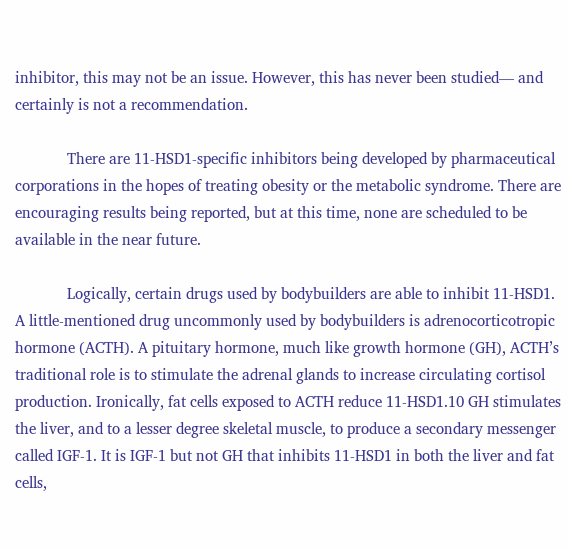inhibitor, this may not be an issue. However, this has never been studied— and certainly is not a recommendation.

             There are 11-HSD1-specific inhibitors being developed by pharmaceutical corporations in the hopes of treating obesity or the metabolic syndrome. There are encouraging results being reported, but at this time, none are scheduled to be available in the near future.

             Logically, certain drugs used by bodybuilders are able to inhibit 11-HSD1. A little-mentioned drug uncommonly used by bodybuilders is adrenocorticotropic hormone (ACTH). A pituitary hormone, much like growth hormone (GH), ACTH’s traditional role is to stimulate the adrenal glands to increase circulating cortisol production. Ironically, fat cells exposed to ACTH reduce 11-HSD1.10 GH stimulates the liver, and to a lesser degree skeletal muscle, to produce a secondary messenger called IGF-1. It is IGF-1 but not GH that inhibits 11-HSD1 in both the liver and fat cells,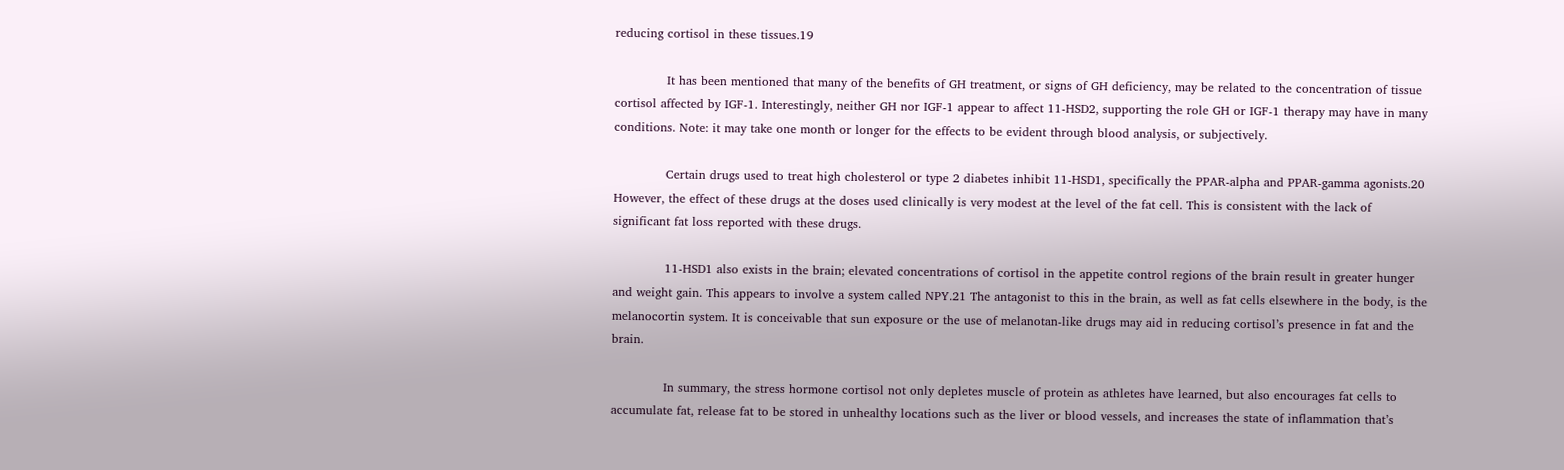reducing cortisol in these tissues.19

             It has been mentioned that many of the benefits of GH treatment, or signs of GH deficiency, may be related to the concentration of tissue cortisol affected by IGF-1. Interestingly, neither GH nor IGF-1 appear to affect 11-HSD2, supporting the role GH or IGF-1 therapy may have in many conditions. Note: it may take one month or longer for the effects to be evident through blood analysis, or subjectively.

             Certain drugs used to treat high cholesterol or type 2 diabetes inhibit 11-HSD1, specifically the PPAR-alpha and PPAR-gamma agonists.20 However, the effect of these drugs at the doses used clinically is very modest at the level of the fat cell. This is consistent with the lack of significant fat loss reported with these drugs.

             11-HSD1 also exists in the brain; elevated concentrations of cortisol in the appetite control regions of the brain result in greater hunger and weight gain. This appears to involve a system called NPY.21 The antagonist to this in the brain, as well as fat cells elsewhere in the body, is the melanocortin system. It is conceivable that sun exposure or the use of melanotan-like drugs may aid in reducing cortisol’s presence in fat and the brain.

             In summary, the stress hormone cortisol not only depletes muscle of protein as athletes have learned, but also encourages fat cells to accumulate fat, release fat to be stored in unhealthy locations such as the liver or blood vessels, and increases the state of inflammation that’s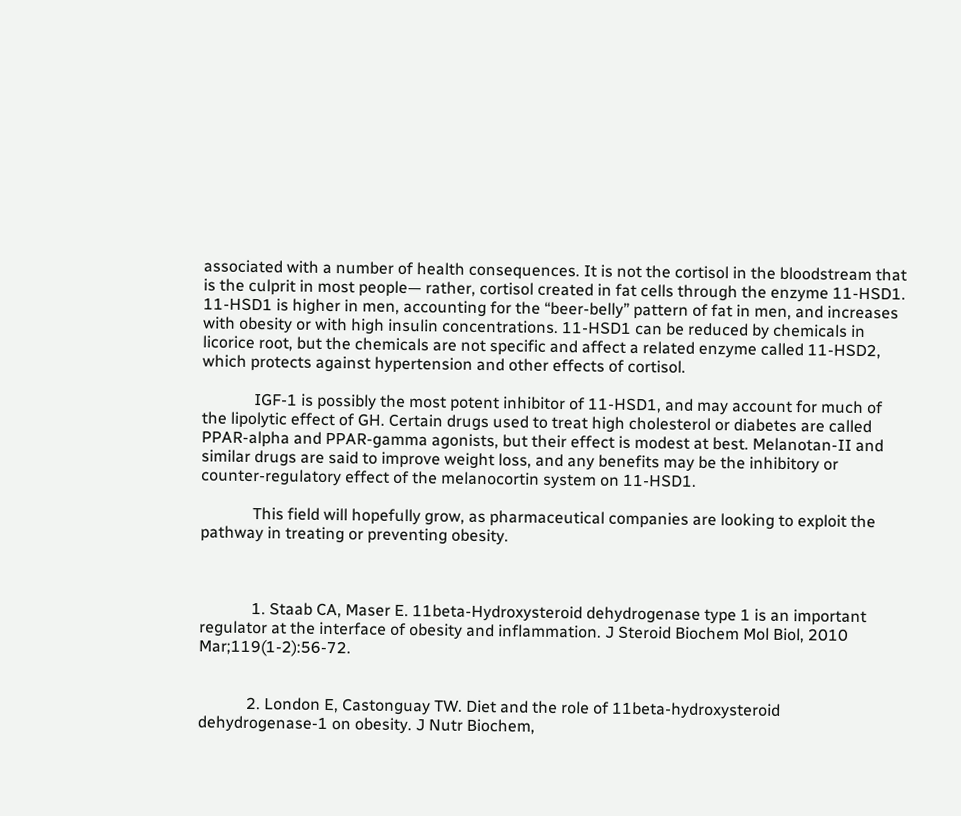associated with a number of health consequences. It is not the cortisol in the bloodstream that is the culprit in most people— rather, cortisol created in fat cells through the enzyme 11-HSD1. 11-HSD1 is higher in men, accounting for the “beer-belly” pattern of fat in men, and increases with obesity or with high insulin concentrations. 11-HSD1 can be reduced by chemicals in licorice root, but the chemicals are not specific and affect a related enzyme called 11-HSD2, which protects against hypertension and other effects of cortisol.

             IGF-1 is possibly the most potent inhibitor of 11-HSD1, and may account for much of the lipolytic effect of GH. Certain drugs used to treat high cholesterol or diabetes are called PPAR-alpha and PPAR-gamma agonists, but their effect is modest at best. Melanotan-II and similar drugs are said to improve weight loss, and any benefits may be the inhibitory or counter-regulatory effect of the melanocortin system on 11-HSD1.

             This field will hopefully grow, as pharmaceutical companies are looking to exploit the pathway in treating or preventing obesity.



             1. Staab CA, Maser E. 11beta-Hydroxysteroid dehydrogenase type 1 is an important regulator at the interface of obesity and inflammation. J Steroid Biochem Mol Biol, 2010 Mar;119(1-2):56-72.


            2. London E, Castonguay TW. Diet and the role of 11beta-hydroxysteroid dehydrogenase-1 on obesity. J Nutr Biochem,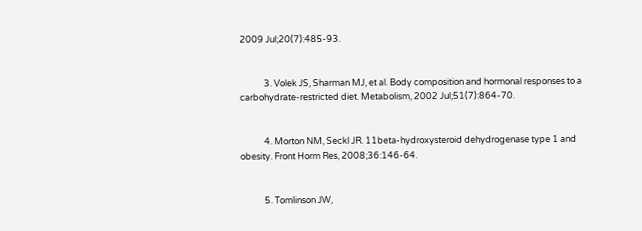2009 Jul;20(7):485-93.


            3. Volek JS, Sharman MJ, et al. Body composition and hormonal responses to a carbohydrate-restricted diet. Metabolism, 2002 Jul;51(7):864-70.


            4. Morton NM, Seckl JR. 11beta-hydroxysteroid dehydrogenase type 1 and obesity. Front Horm Res, 2008;36:146-64.


            5. Tomlinson JW,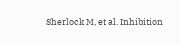Sherlock M, et al. Inhibition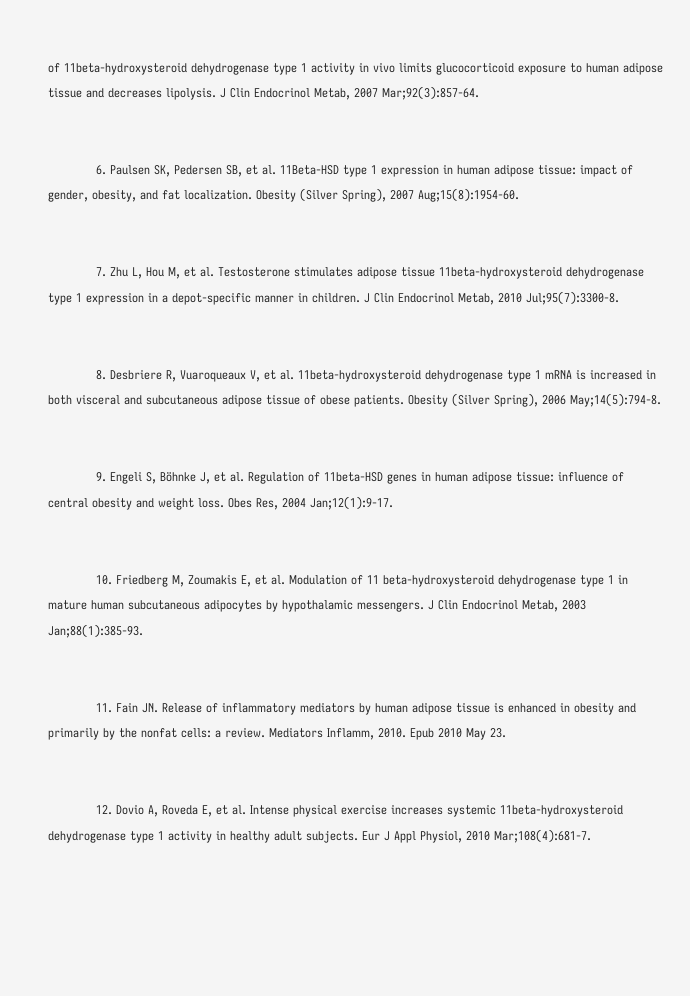of 11beta-hydroxysteroid dehydrogenase type 1 activity in vivo limits glucocorticoid exposure to human adipose tissue and decreases lipolysis. J Clin Endocrinol Metab, 2007 Mar;92(3):857-64.


            6. Paulsen SK, Pedersen SB, et al. 11Beta-HSD type 1 expression in human adipose tissue: impact of gender, obesity, and fat localization. Obesity (Silver Spring), 2007 Aug;15(8):1954-60.


            7. Zhu L, Hou M, et al. Testosterone stimulates adipose tissue 11beta-hydroxysteroid dehydrogenase type 1 expression in a depot-specific manner in children. J Clin Endocrinol Metab, 2010 Jul;95(7):3300-8.


            8. Desbriere R, Vuaroqueaux V, et al. 11beta-hydroxysteroid dehydrogenase type 1 mRNA is increased in both visceral and subcutaneous adipose tissue of obese patients. Obesity (Silver Spring), 2006 May;14(5):794-8.


            9. Engeli S, Böhnke J, et al. Regulation of 11beta-HSD genes in human adipose tissue: influence of central obesity and weight loss. Obes Res, 2004 Jan;12(1):9-17.


            10. Friedberg M, Zoumakis E, et al. Modulation of 11 beta-hydroxysteroid dehydrogenase type 1 in mature human subcutaneous adipocytes by hypothalamic messengers. J Clin Endocrinol Metab, 2003 Jan;88(1):385-93.


            11. Fain JN. Release of inflammatory mediators by human adipose tissue is enhanced in obesity and primarily by the nonfat cells: a review. Mediators Inflamm, 2010. Epub 2010 May 23.


            12. Dovio A, Roveda E, et al. Intense physical exercise increases systemic 11beta-hydroxysteroid dehydrogenase type 1 activity in healthy adult subjects. Eur J Appl Physiol, 2010 Mar;108(4):681-7.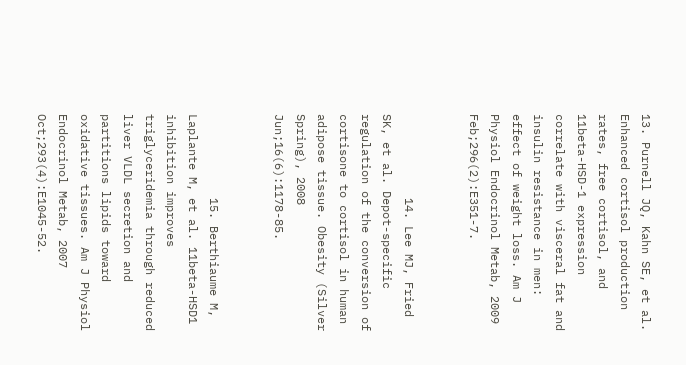13. Purnell JQ, Kahn SE, et al. Enhanced cortisol production rates, free cortisol, and 11beta-HSD-1 expression correlate with visceral fat and insulin resistance in men: effect of weight loss. Am J Physiol Endocrinol Metab, 2009 Feb;296(2):E351-7.


            14. Lee MJ, Fried SK, et al. Depot-specific regulation of the conversion of cortisone to cortisol in human adipose tissue. Obesity (Silver Spring), 2008 Jun;16(6):1178-85.


            15. Berthiaume M, Laplante M, et al. 11beta-HSD1 inhibition improves triglyceridemia through reduced liver VLDL secretion and partitions lipids toward oxidative tissues. Am J Physiol Endocrinol Metab, 2007 Oct;293(4):E1045-52.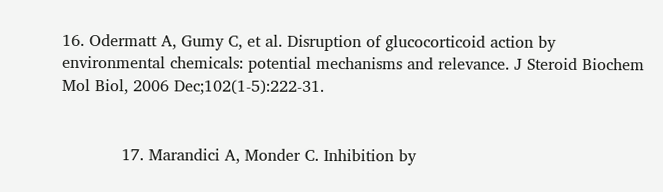16. Odermatt A, Gumy C, et al. Disruption of glucocorticoid action by environmental chemicals: potential mechanisms and relevance. J Steroid Biochem Mol Biol, 2006 Dec;102(1-5):222-31.


            17. Marandici A, Monder C. Inhibition by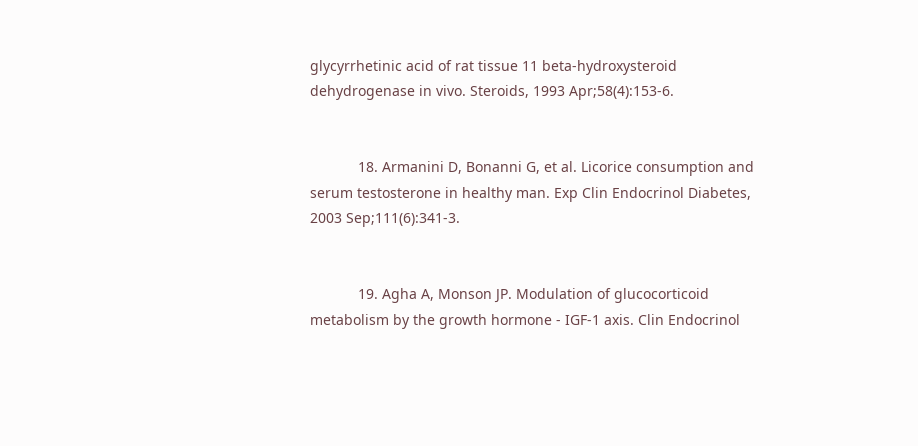glycyrrhetinic acid of rat tissue 11 beta-hydroxysteroid dehydrogenase in vivo. Steroids, 1993 Apr;58(4):153-6.


            18. Armanini D, Bonanni G, et al. Licorice consumption and serum testosterone in healthy man. Exp Clin Endocrinol Diabetes, 2003 Sep;111(6):341-3.


            19. Agha A, Monson JP. Modulation of glucocorticoid metabolism by the growth hormone - IGF-1 axis. Clin Endocrinol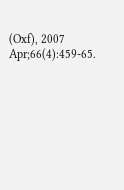(Oxf), 2007 Apr;66(4):459-65.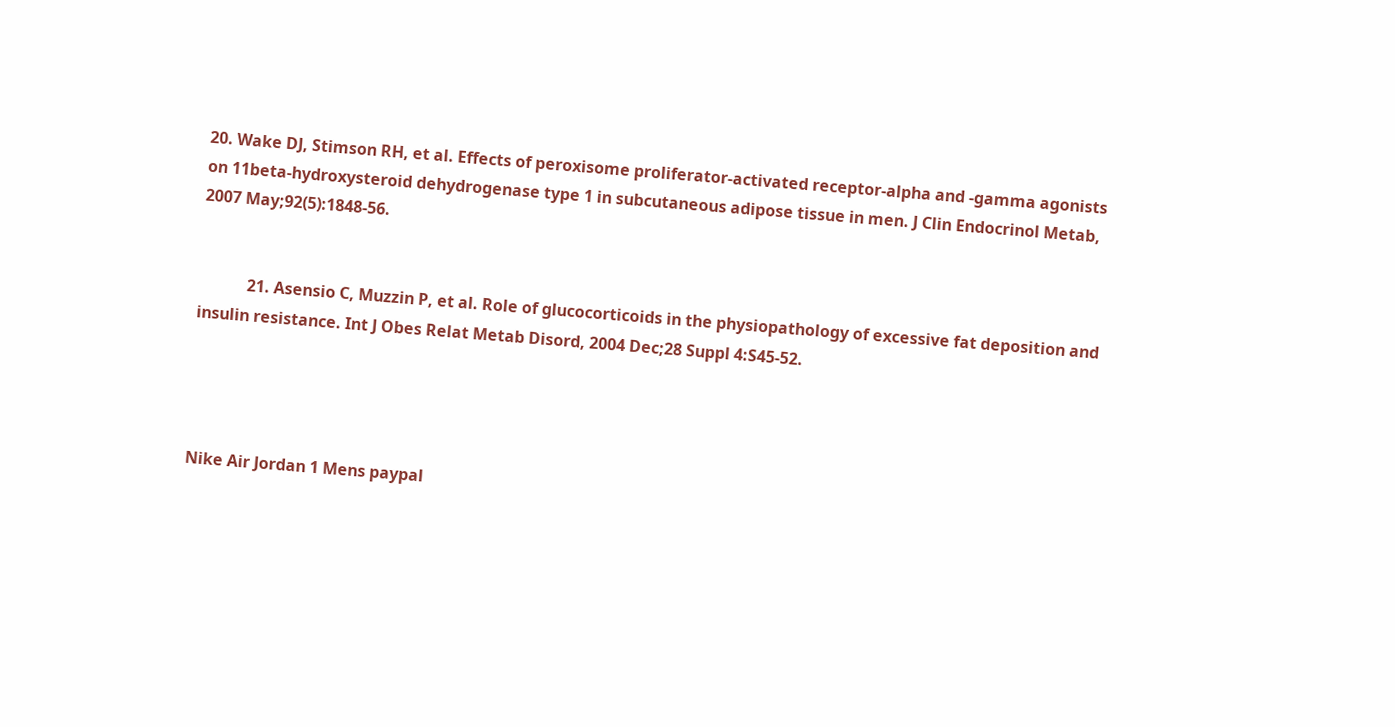20. Wake DJ, Stimson RH, et al. Effects of peroxisome proliferator-activated receptor-alpha and -gamma agonists on 11beta-hydroxysteroid dehydrogenase type 1 in subcutaneous adipose tissue in men. J Clin Endocrinol Metab, 2007 May;92(5):1848-56.


            21. Asensio C, Muzzin P, et al. Role of glucocorticoids in the physiopathology of excessive fat deposition and insulin resistance. Int J Obes Relat Metab Disord, 2004 Dec;28 Suppl 4:S45-52.




Nike Air Jordan 1 Mens paypal